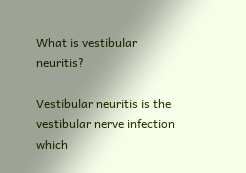What is vestibular neuritis?

Vestibular neuritis is the vestibular nerve infection which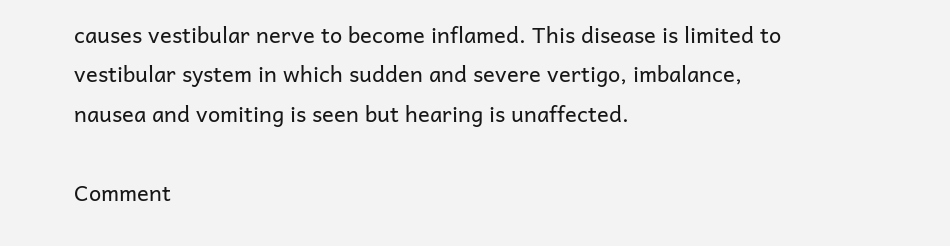causes vestibular nerve to become inflamed. This disease is limited to vestibular system in which sudden and severe vertigo, imbalance, nausea and vomiting is seen but hearing is unaffected.

Comment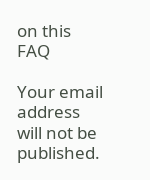on this FAQ

Your email address will not be published.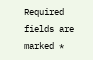Required fields are marked *